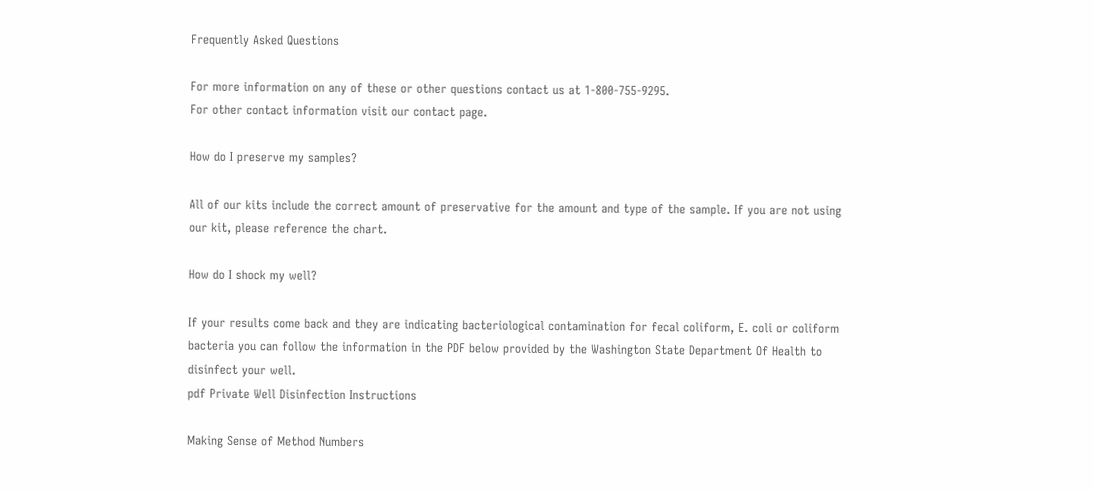Frequently Asked Questions

For more information on any of these or other questions contact us at 1-800-755-9295.
For other contact information visit our contact page.

How do I preserve my samples?

All of our kits include the correct amount of preservative for the amount and type of the sample. If you are not using our kit, please reference the chart.

How do I shock my well?

If your results come back and they are indicating bacteriological contamination for fecal coliform, E. coli or coliform bacteria you can follow the information in the PDF below provided by the Washington State Department Of Health to disinfect your well.
pdf Private Well Disinfection Instructions

Making Sense of Method Numbers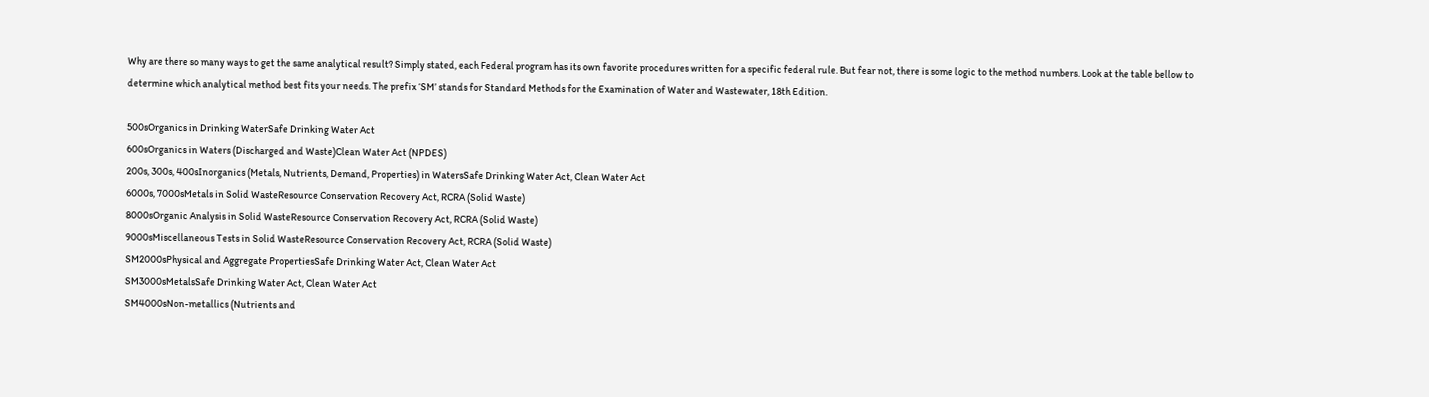Why are there so many ways to get the same analytical result? Simply stated, each Federal program has its own favorite procedures written for a specific federal rule. But fear not, there is some logic to the method numbers. Look at the table bellow to determine which analytical method best fits your needs. The prefix ‘SM’ stands for Standard Methods for the Examination of Water and Wastewater, 18th Edition.

500sOrganics in Drinking WaterSafe Drinking Water Act
600sOrganics in Waters (Discharged and Waste)Clean Water Act (NPDES)
200s, 300s, 400sInorganics (Metals, Nutrients, Demand, Properties) in WatersSafe Drinking Water Act, Clean Water Act
6000s, 7000sMetals in Solid WasteResource Conservation Recovery Act, RCRA (Solid Waste)
8000sOrganic Analysis in Solid WasteResource Conservation Recovery Act, RCRA (Solid Waste)
9000sMiscellaneous Tests in Solid WasteResource Conservation Recovery Act, RCRA (Solid Waste)
SM2000sPhysical and Aggregate PropertiesSafe Drinking Water Act, Clean Water Act
SM3000sMetalsSafe Drinking Water Act, Clean Water Act
SM4000sNon-metallics (Nutrients and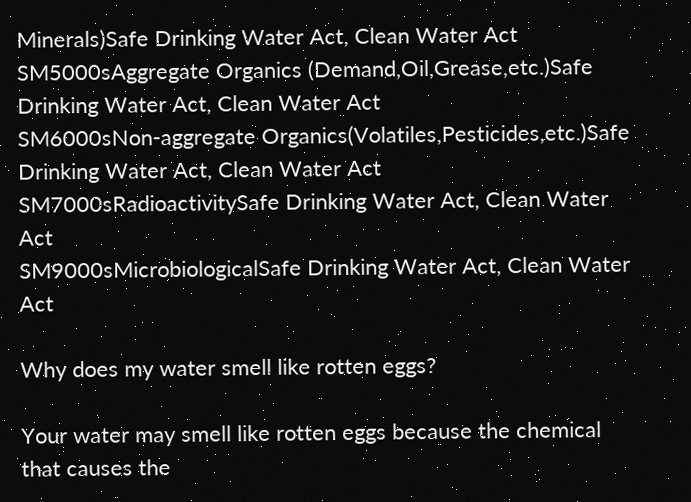Minerals)Safe Drinking Water Act, Clean Water Act
SM5000sAggregate Organics (Demand,Oil,Grease,etc.)Safe Drinking Water Act, Clean Water Act
SM6000sNon-aggregate Organics(Volatiles,Pesticides,etc.)Safe Drinking Water Act, Clean Water Act
SM7000sRadioactivitySafe Drinking Water Act, Clean Water Act
SM9000sMicrobiologicalSafe Drinking Water Act, Clean Water Act

Why does my water smell like rotten eggs?

Your water may smell like rotten eggs because the chemical that causes the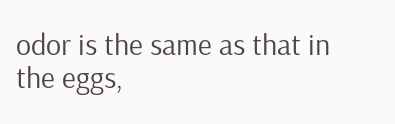odor is the same as that in the eggs,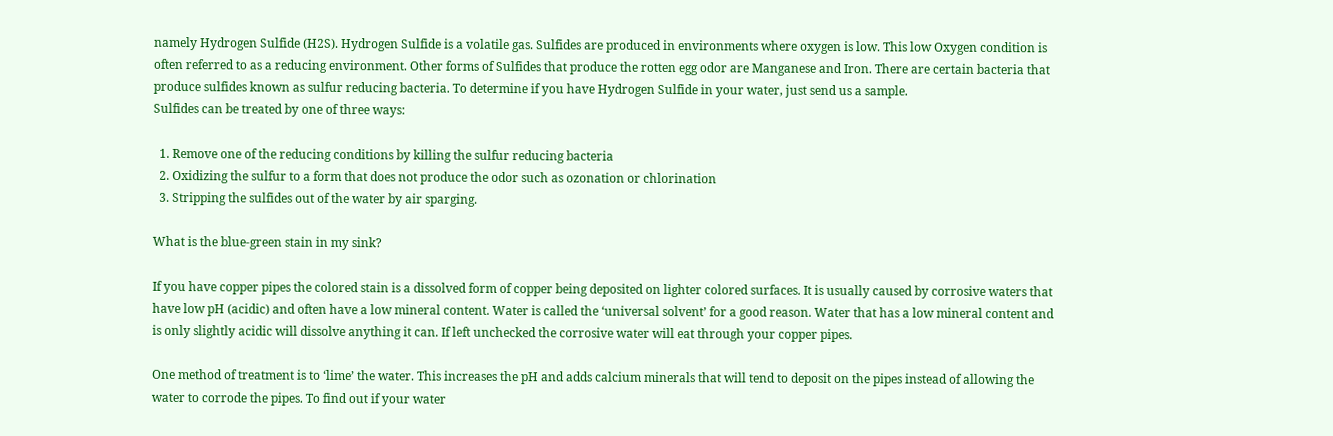namely Hydrogen Sulfide (H2S). Hydrogen Sulfide is a volatile gas. Sulfides are produced in environments where oxygen is low. This low Oxygen condition is often referred to as a reducing environment. Other forms of Sulfides that produce the rotten egg odor are Manganese and Iron. There are certain bacteria that produce sulfides known as sulfur reducing bacteria. To determine if you have Hydrogen Sulfide in your water, just send us a sample.
Sulfides can be treated by one of three ways:

  1. Remove one of the reducing conditions by killing the sulfur reducing bacteria
  2. Oxidizing the sulfur to a form that does not produce the odor such as ozonation or chlorination
  3. Stripping the sulfides out of the water by air sparging.

What is the blue-green stain in my sink?

If you have copper pipes the colored stain is a dissolved form of copper being deposited on lighter colored surfaces. It is usually caused by corrosive waters that have low pH (acidic) and often have a low mineral content. Water is called the ‘universal solvent’ for a good reason. Water that has a low mineral content and is only slightly acidic will dissolve anything it can. If left unchecked the corrosive water will eat through your copper pipes.

One method of treatment is to ‘lime’ the water. This increases the pH and adds calcium minerals that will tend to deposit on the pipes instead of allowing the water to corrode the pipes. To find out if your water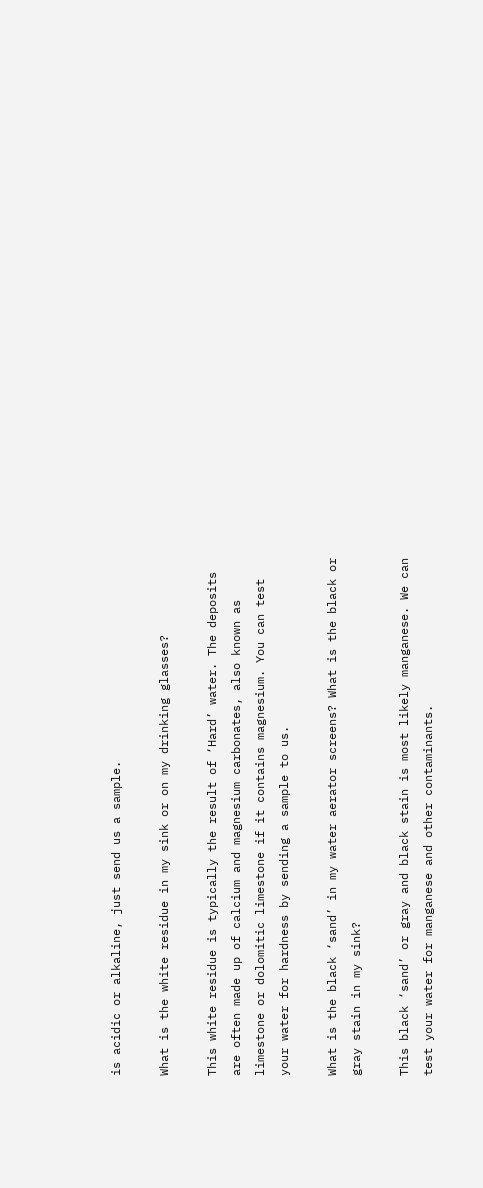is acidic or alkaline, just send us a sample.

What is the white residue in my sink or on my drinking glasses?

This white residue is typically the result of ‘Hard’ water. The deposits are often made up of calcium and magnesium carbonates, also known as limestone or dolomitic limestone if it contains magnesium. You can test your water for hardness by sending a sample to us.

What is the black ‘sand’ in my water aerator screens? What is the black or gray stain in my sink?

This black ‘sand’ or gray and black stain is most likely manganese. We can test your water for manganese and other contaminants.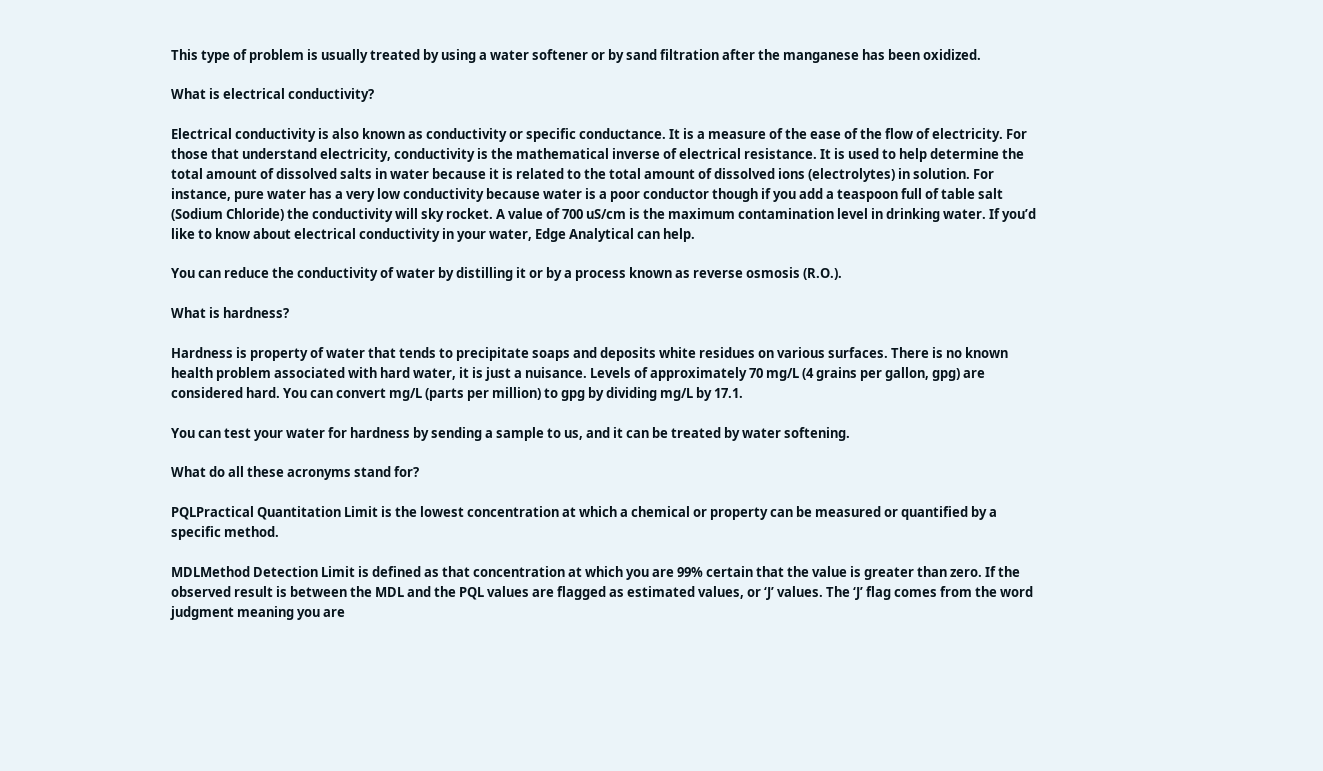This type of problem is usually treated by using a water softener or by sand filtration after the manganese has been oxidized.

What is electrical conductivity?

Electrical conductivity is also known as conductivity or specific conductance. It is a measure of the ease of the flow of electricity. For those that understand electricity, conductivity is the mathematical inverse of electrical resistance. It is used to help determine the total amount of dissolved salts in water because it is related to the total amount of dissolved ions (electrolytes) in solution. For instance, pure water has a very low conductivity because water is a poor conductor though if you add a teaspoon full of table salt (Sodium Chloride) the conductivity will sky rocket. A value of 700 uS/cm is the maximum contamination level in drinking water. If you’d like to know about electrical conductivity in your water, Edge Analytical can help.

You can reduce the conductivity of water by distilling it or by a process known as reverse osmosis (R.O.).

What is hardness?

Hardness is property of water that tends to precipitate soaps and deposits white residues on various surfaces. There is no known health problem associated with hard water, it is just a nuisance. Levels of approximately 70 mg/L (4 grains per gallon, gpg) are considered hard. You can convert mg/L (parts per million) to gpg by dividing mg/L by 17.1.

You can test your water for hardness by sending a sample to us, and it can be treated by water softening.

What do all these acronyms stand for?

PQLPractical Quantitation Limit is the lowest concentration at which a chemical or property can be measured or quantified by a specific method.

MDLMethod Detection Limit is defined as that concentration at which you are 99% certain that the value is greater than zero. If the observed result is between the MDL and the PQL values are flagged as estimated values, or ‘J’ values. The ‘J’ flag comes from the word judgment meaning you are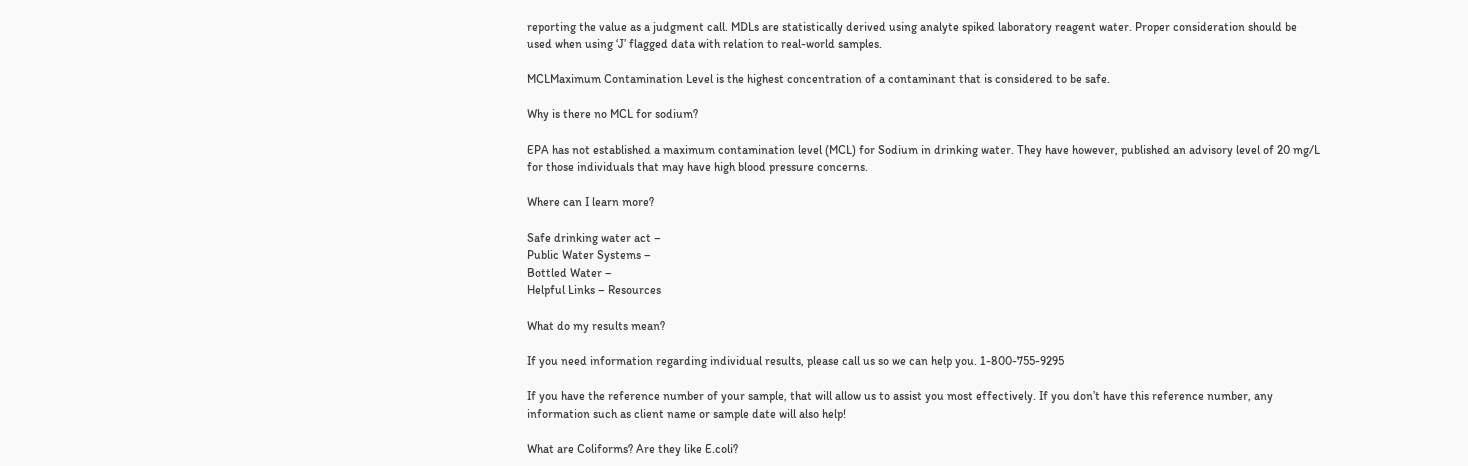reporting the value as a judgment call. MDLs are statistically derived using analyte spiked laboratory reagent water. Proper consideration should be used when using ‘J’ flagged data with relation to real-world samples.

MCLMaximum Contamination Level is the highest concentration of a contaminant that is considered to be safe.

Why is there no MCL for sodium?

EPA has not established a maximum contamination level (MCL) for Sodium in drinking water. They have however, published an advisory level of 20 mg/L for those individuals that may have high blood pressure concerns.

Where can I learn more?

Safe drinking water act –
Public Water Systems –
Bottled Water –
Helpful Links – Resources

What do my results mean?

If you need information regarding individual results, please call us so we can help you. 1-800-755-9295

If you have the reference number of your sample, that will allow us to assist you most effectively. If you don’t have this reference number, any information such as client name or sample date will also help!

What are Coliforms? Are they like E.coli?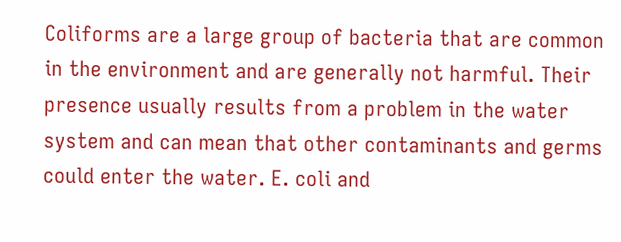Coliforms are a large group of bacteria that are common in the environment and are generally not harmful. Their presence usually results from a problem in the water system and can mean that other contaminants and germs could enter the water. E. coli and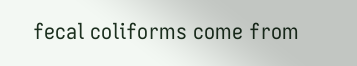fecal coliforms come from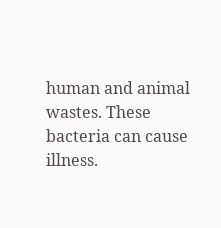human and animal wastes. These bacteria can cause illness.